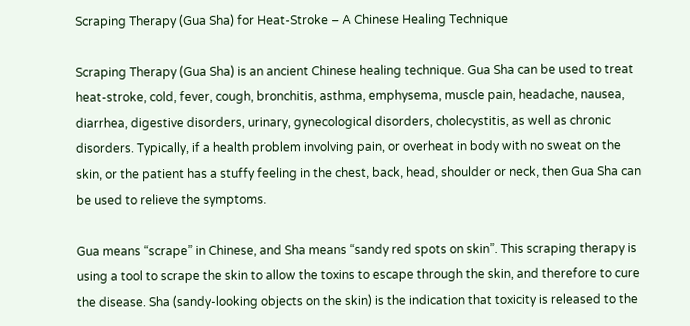Scraping Therapy (Gua Sha) for Heat-Stroke – A Chinese Healing Technique

Scraping Therapy (Gua Sha) is an ancient Chinese healing technique. Gua Sha can be used to treat heat-stroke, cold, fever, cough, bronchitis, asthma, emphysema, muscle pain, headache, nausea, diarrhea, digestive disorders, urinary, gynecological disorders, cholecystitis, as well as chronic disorders. Typically, if a health problem involving pain, or overheat in body with no sweat on the skin, or the patient has a stuffy feeling in the chest, back, head, shoulder or neck, then Gua Sha can be used to relieve the symptoms.

Gua means “scrape” in Chinese, and Sha means “sandy red spots on skin”. This scraping therapy is using a tool to scrape the skin to allow the toxins to escape through the skin, and therefore to cure the disease. Sha (sandy-looking objects on the skin) is the indication that toxicity is released to the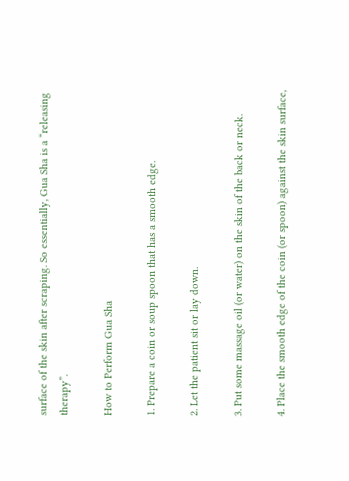surface of the skin after scraping. So essentially, Gua Sha is a “releasing therapy”.

How to Perform Gua Sha

1. Prepare a coin or soup spoon that has a smooth edge.

2. Let the patient sit or lay down.

3. Put some massage oil (or water) on the skin of the back or neck.

4. Place the smooth edge of the coin (or spoon) against the skin surface,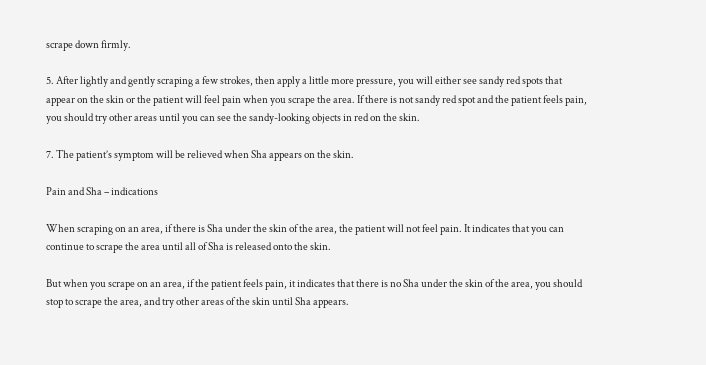scrape down firmly.

5. After lightly and gently scraping a few strokes, then apply a little more pressure, you will either see sandy red spots that appear on the skin or the patient will feel pain when you scrape the area. If there is not sandy red spot and the patient feels pain, you should try other areas until you can see the sandy-looking objects in red on the skin.

7. The patient’s symptom will be relieved when Sha appears on the skin.

Pain and Sha – indications

When scraping on an area, if there is Sha under the skin of the area, the patient will not feel pain. It indicates that you can continue to scrape the area until all of Sha is released onto the skin.

But when you scrape on an area, if the patient feels pain, it indicates that there is no Sha under the skin of the area, you should stop to scrape the area, and try other areas of the skin until Sha appears.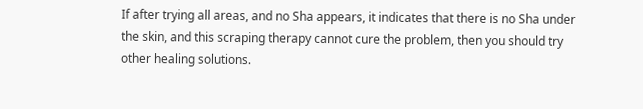If after trying all areas, and no Sha appears, it indicates that there is no Sha under the skin, and this scraping therapy cannot cure the problem, then you should try other healing solutions.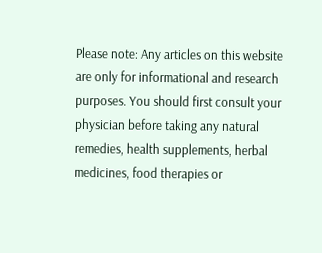Please note: Any articles on this website are only for informational and research purposes. You should first consult your physician before taking any natural remedies, health supplements, herbal medicines, food therapies or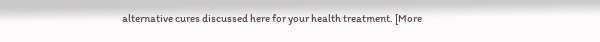alternative cures discussed here for your health treatment. [More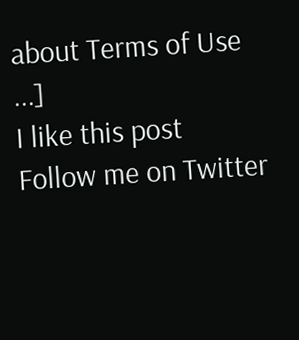about Terms of Use ...]
I like this post    Follow me on Twitter